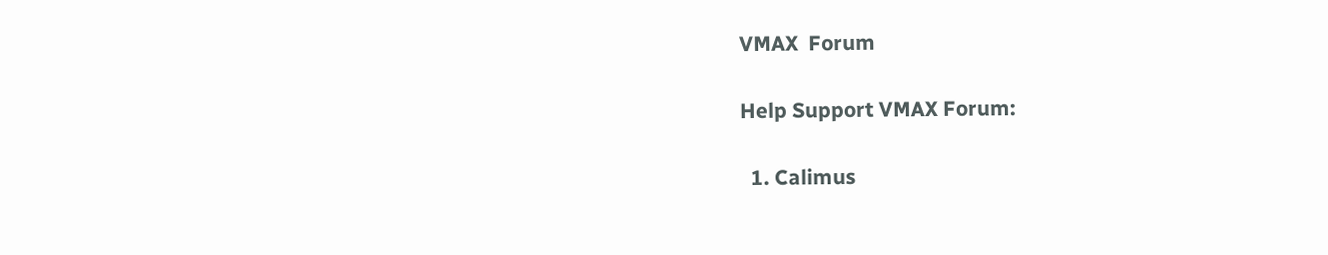VMAX  Forum

Help Support VMAX Forum:

  1. Calimus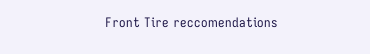Front Tire reccomendations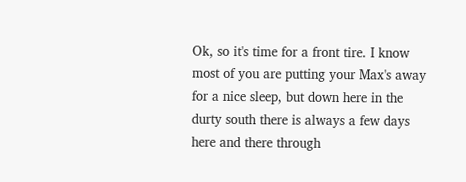Ok, so it's time for a front tire. I know most of you are putting your Max's away for a nice sleep, but down here in the durty south there is always a few days here and there through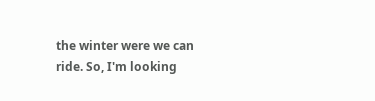the winter were we can ride. So, I'm looking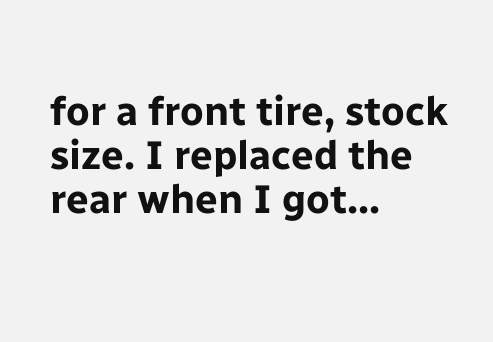for a front tire, stock size. I replaced the rear when I got...